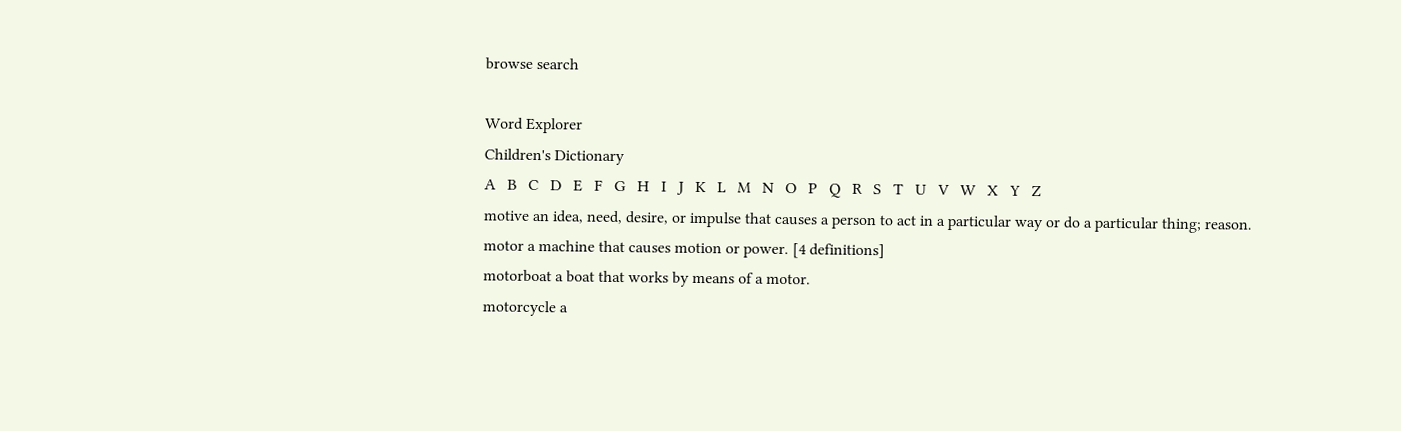browse search

Word Explorer
Children's Dictionary
A   B   C   D   E   F   G   H   I   J   K   L   M   N   O   P   Q   R   S   T   U   V   W   X   Y   Z
motive an idea, need, desire, or impulse that causes a person to act in a particular way or do a particular thing; reason.
motor a machine that causes motion or power. [4 definitions]
motorboat a boat that works by means of a motor.
motorcycle a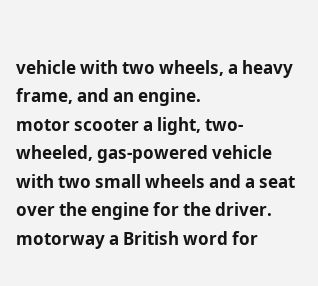vehicle with two wheels, a heavy frame, and an engine.
motor scooter a light, two-wheeled, gas-powered vehicle with two small wheels and a seat over the engine for the driver.
motorway a British word for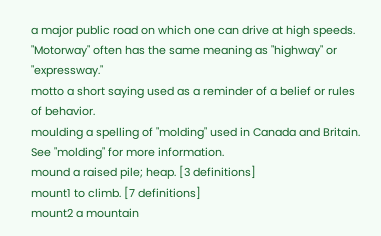a major public road on which one can drive at high speeds. "Motorway" often has the same meaning as "highway" or "expressway."
motto a short saying used as a reminder of a belief or rules of behavior.
moulding a spelling of "molding" used in Canada and Britain. See "molding" for more information.
mound a raised pile; heap. [3 definitions]
mount1 to climb. [7 definitions]
mount2 a mountain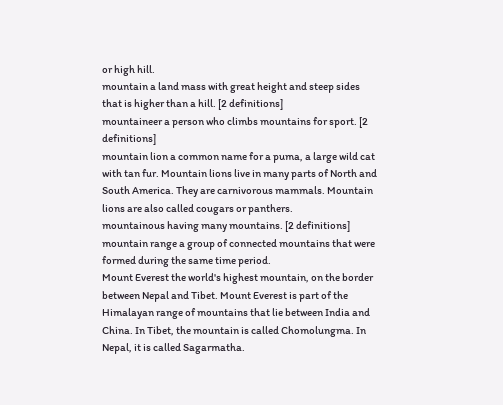or high hill.
mountain a land mass with great height and steep sides that is higher than a hill. [2 definitions]
mountaineer a person who climbs mountains for sport. [2 definitions]
mountain lion a common name for a puma, a large wild cat with tan fur. Mountain lions live in many parts of North and South America. They are carnivorous mammals. Mountain lions are also called cougars or panthers.
mountainous having many mountains. [2 definitions]
mountain range a group of connected mountains that were formed during the same time period.
Mount Everest the world's highest mountain, on the border between Nepal and Tibet. Mount Everest is part of the Himalayan range of mountains that lie between India and China. In Tibet, the mountain is called Chomolungma. In Nepal, it is called Sagarmatha.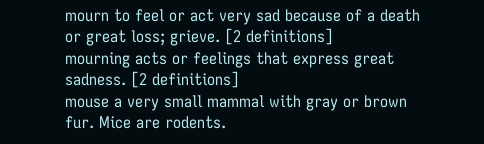mourn to feel or act very sad because of a death or great loss; grieve. [2 definitions]
mourning acts or feelings that express great sadness. [2 definitions]
mouse a very small mammal with gray or brown fur. Mice are rodents.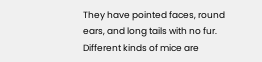They have pointed faces, round ears, and long tails with no fur. Different kinds of mice are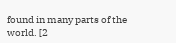found in many parts of the world. [2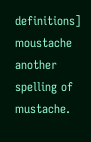definitions]
moustache another spelling of mustache.